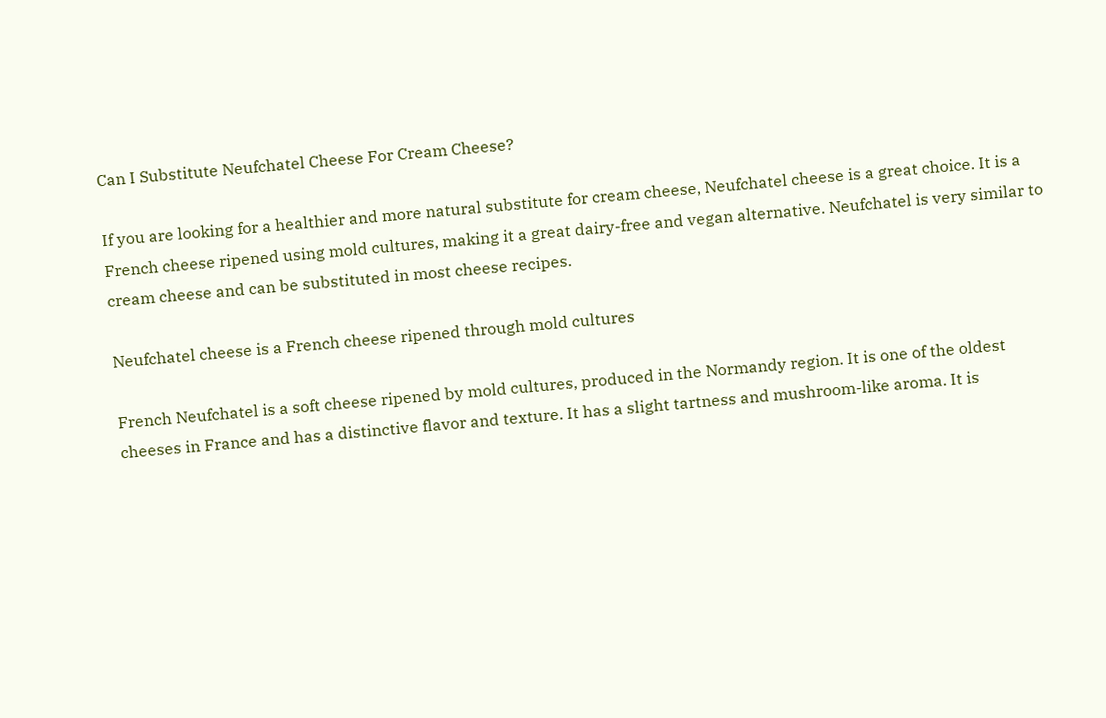Can I Substitute Neufchatel Cheese For Cream Cheese?

If you are looking for a healthier and more natural substitute for cream cheese, Neufchatel cheese is a great choice. It is a French cheese ripened using mold cultures, making it a great dairy-free and vegan alternative. Neufchatel is very similar to cream cheese and can be substituted in most cheese recipes.

Neufchatel cheese is a French cheese ripened through mold cultures

French Neufchatel is a soft cheese ripened by mold cultures, produced in the Normandy region. It is one of the oldest cheeses in France and has a distinctive flavor and texture. It has a slight tartness and mushroom-like aroma. It is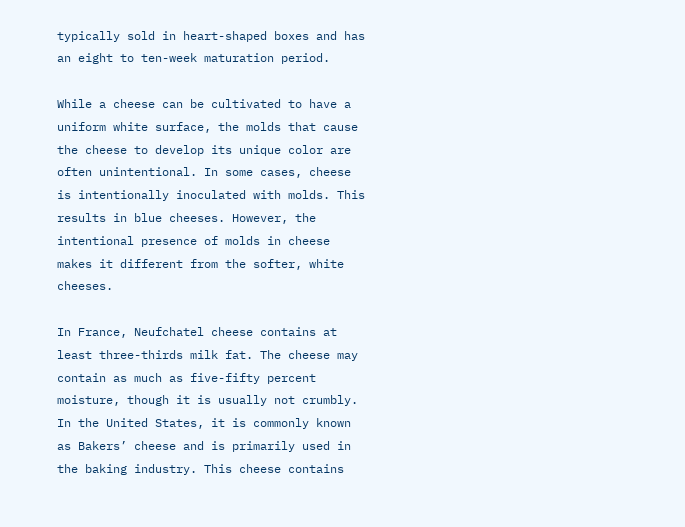typically sold in heart-shaped boxes and has an eight to ten-week maturation period.

While a cheese can be cultivated to have a uniform white surface, the molds that cause the cheese to develop its unique color are often unintentional. In some cases, cheese is intentionally inoculated with molds. This results in blue cheeses. However, the intentional presence of molds in cheese makes it different from the softer, white cheeses.

In France, Neufchatel cheese contains at least three-thirds milk fat. The cheese may contain as much as five-fifty percent moisture, though it is usually not crumbly. In the United States, it is commonly known as Bakers’ cheese and is primarily used in the baking industry. This cheese contains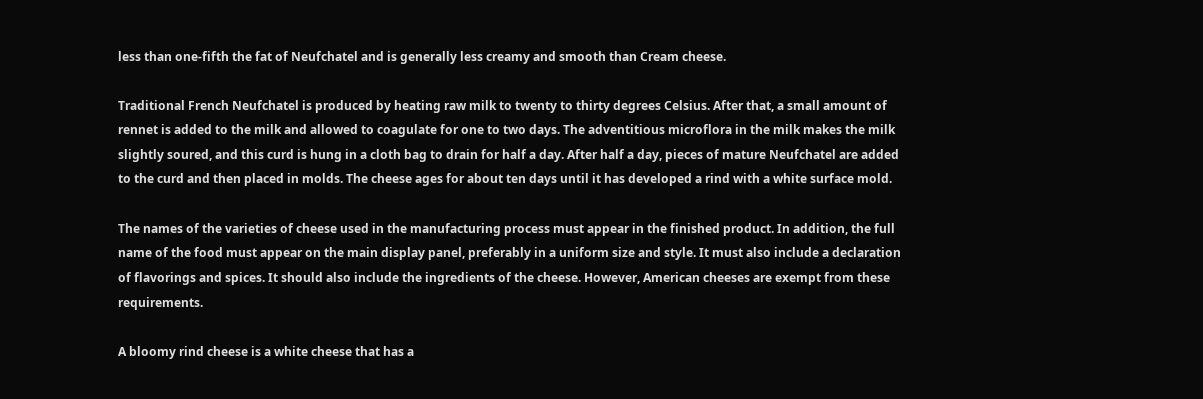less than one-fifth the fat of Neufchatel and is generally less creamy and smooth than Cream cheese.

Traditional French Neufchatel is produced by heating raw milk to twenty to thirty degrees Celsius. After that, a small amount of rennet is added to the milk and allowed to coagulate for one to two days. The adventitious microflora in the milk makes the milk slightly soured, and this curd is hung in a cloth bag to drain for half a day. After half a day, pieces of mature Neufchatel are added to the curd and then placed in molds. The cheese ages for about ten days until it has developed a rind with a white surface mold.

The names of the varieties of cheese used in the manufacturing process must appear in the finished product. In addition, the full name of the food must appear on the main display panel, preferably in a uniform size and style. It must also include a declaration of flavorings and spices. It should also include the ingredients of the cheese. However, American cheeses are exempt from these requirements.

A bloomy rind cheese is a white cheese that has a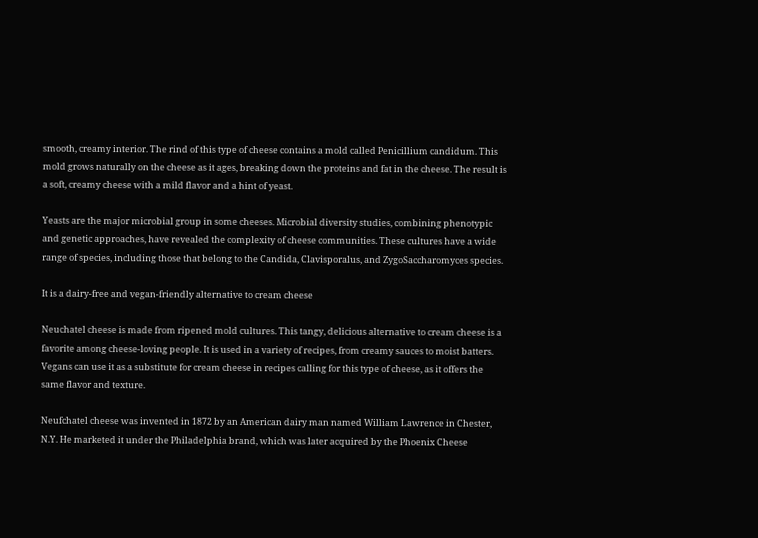smooth, creamy interior. The rind of this type of cheese contains a mold called Penicillium candidum. This mold grows naturally on the cheese as it ages, breaking down the proteins and fat in the cheese. The result is a soft, creamy cheese with a mild flavor and a hint of yeast.

Yeasts are the major microbial group in some cheeses. Microbial diversity studies, combining phenotypic and genetic approaches, have revealed the complexity of cheese communities. These cultures have a wide range of species, including those that belong to the Candida, Clavisporalus, and ZygoSaccharomyces species.

It is a dairy-free and vegan-friendly alternative to cream cheese

Neuchatel cheese is made from ripened mold cultures. This tangy, delicious alternative to cream cheese is a favorite among cheese-loving people. It is used in a variety of recipes, from creamy sauces to moist batters. Vegans can use it as a substitute for cream cheese in recipes calling for this type of cheese, as it offers the same flavor and texture.

Neufchatel cheese was invented in 1872 by an American dairy man named William Lawrence in Chester, N.Y. He marketed it under the Philadelphia brand, which was later acquired by the Phoenix Cheese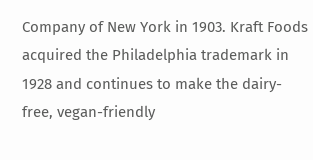Company of New York in 1903. Kraft Foods acquired the Philadelphia trademark in 1928 and continues to make the dairy-free, vegan-friendly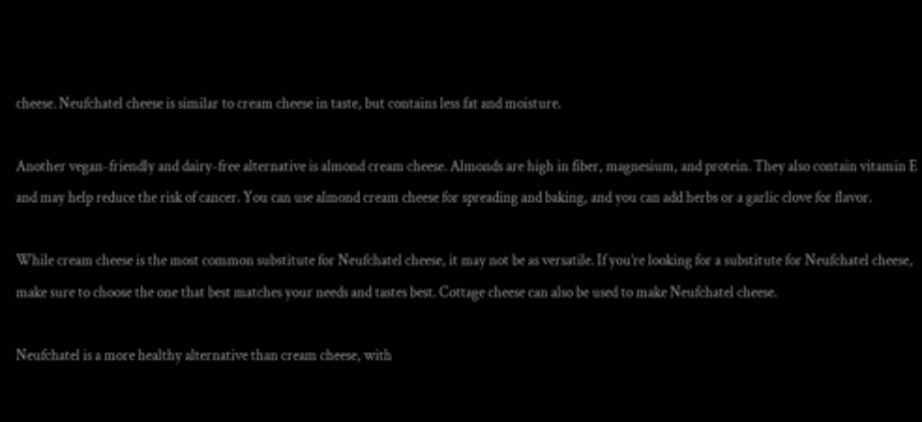cheese. Neufchatel cheese is similar to cream cheese in taste, but contains less fat and moisture.

Another vegan-friendly and dairy-free alternative is almond cream cheese. Almonds are high in fiber, magnesium, and protein. They also contain vitamin E and may help reduce the risk of cancer. You can use almond cream cheese for spreading and baking, and you can add herbs or a garlic clove for flavor.

While cream cheese is the most common substitute for Neufchatel cheese, it may not be as versatile. If you’re looking for a substitute for Neufchatel cheese, make sure to choose the one that best matches your needs and tastes best. Cottage cheese can also be used to make Neufchatel cheese.

Neufchatel is a more healthy alternative than cream cheese, with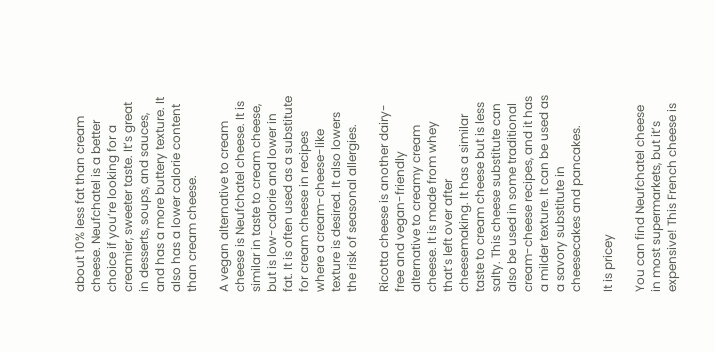about 10% less fat than cream cheese. Neufchatel is a better choice if you’re looking for a creamier, sweeter taste. It’s great in desserts, soups, and sauces, and has a more buttery texture. It also has a lower calorie content than cream cheese.

A vegan alternative to cream cheese is Neufchatel cheese. It is similar in taste to cream cheese, but is low-calorie and lower in fat. It is often used as a substitute for cream cheese in recipes where a cream-cheese-like texture is desired. It also lowers the risk of seasonal allergies.

Ricotta cheese is another dairy-free and vegan-friendly alternative to creamy cream cheese. It is made from whey that’s left over after cheesemaking. It has a similar taste to cream cheese but is less salty. This cheese substitute can also be used in some traditional cream-cheese recipes, and it has a milder texture. It can be used as a savory substitute in cheesecakes and pancakes.

It is pricey

You can find Neufchatel cheese in most supermarkets, but it’s expensive! This French cheese is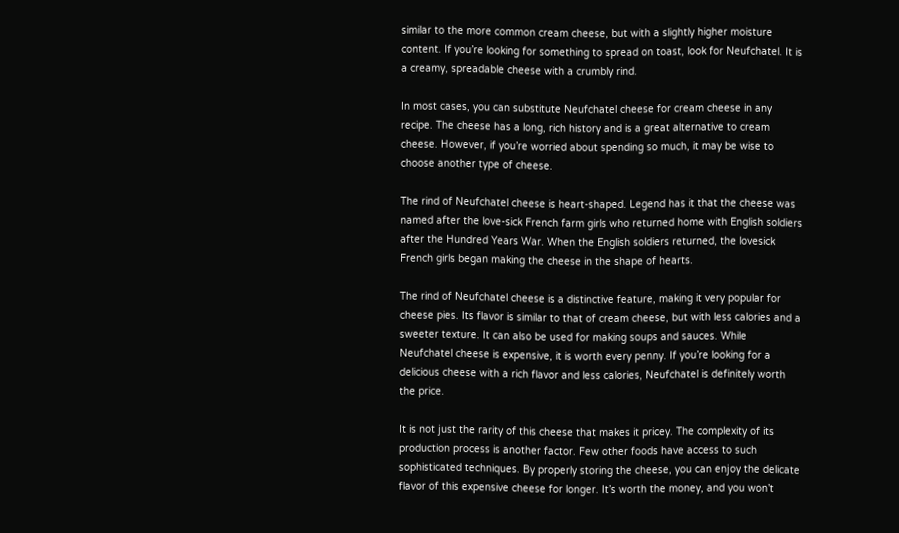similar to the more common cream cheese, but with a slightly higher moisture content. If you’re looking for something to spread on toast, look for Neufchatel. It is a creamy, spreadable cheese with a crumbly rind.

In most cases, you can substitute Neufchatel cheese for cream cheese in any recipe. The cheese has a long, rich history and is a great alternative to cream cheese. However, if you’re worried about spending so much, it may be wise to choose another type of cheese.

The rind of Neufchatel cheese is heart-shaped. Legend has it that the cheese was named after the love-sick French farm girls who returned home with English soldiers after the Hundred Years War. When the English soldiers returned, the lovesick French girls began making the cheese in the shape of hearts.

The rind of Neufchatel cheese is a distinctive feature, making it very popular for cheese pies. Its flavor is similar to that of cream cheese, but with less calories and a sweeter texture. It can also be used for making soups and sauces. While Neufchatel cheese is expensive, it is worth every penny. If you’re looking for a delicious cheese with a rich flavor and less calories, Neufchatel is definitely worth the price.

It is not just the rarity of this cheese that makes it pricey. The complexity of its production process is another factor. Few other foods have access to such sophisticated techniques. By properly storing the cheese, you can enjoy the delicate flavor of this expensive cheese for longer. It’s worth the money, and you won’t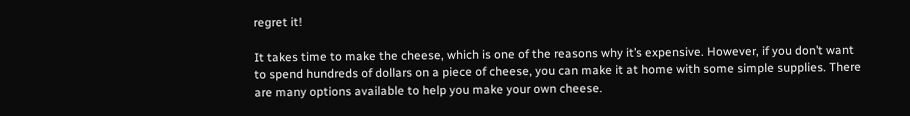regret it!

It takes time to make the cheese, which is one of the reasons why it’s expensive. However, if you don’t want to spend hundreds of dollars on a piece of cheese, you can make it at home with some simple supplies. There are many options available to help you make your own cheese.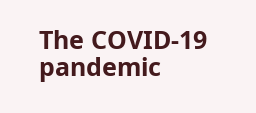The COVID-19 pandemic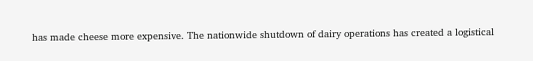has made cheese more expensive. The nationwide shutdown of dairy operations has created a logistical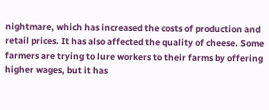nightmare, which has increased the costs of production and retail prices. It has also affected the quality of cheese. Some farmers are trying to lure workers to their farms by offering higher wages, but it has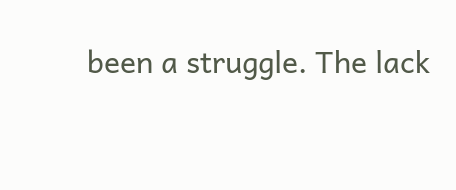been a struggle. The lack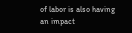of labor is also having an impact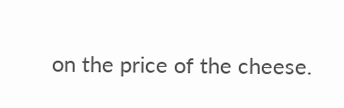on the price of the cheese.